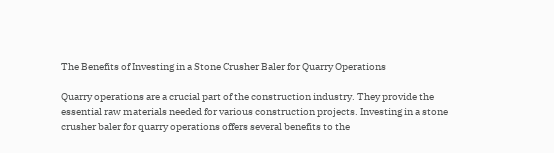The Benefits of Investing in a Stone Crusher Baler for Quarry Operations

Quarry operations are a crucial part of the construction industry. They provide the essential raw materials needed for various construction projects. Investing in a stone crusher baler for quarry operations offers several benefits to the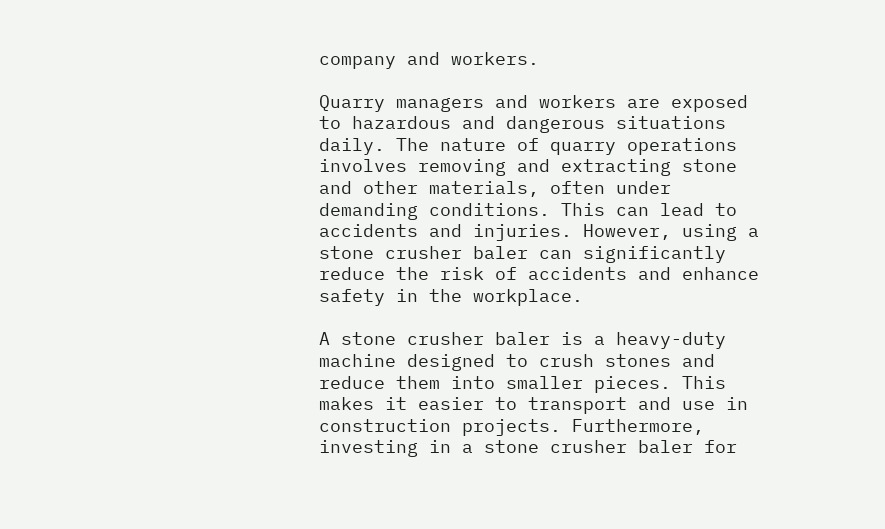company and workers.

Quarry managers and workers are exposed to hazardous and dangerous situations daily. The nature of quarry operations involves removing and extracting stone and other materials, often under demanding conditions. This can lead to accidents and injuries. However, using a stone crusher baler can significantly reduce the risk of accidents and enhance safety in the workplace.

A stone crusher baler is a heavy-duty machine designed to crush stones and reduce them into smaller pieces. This makes it easier to transport and use in construction projects. Furthermore, investing in a stone crusher baler for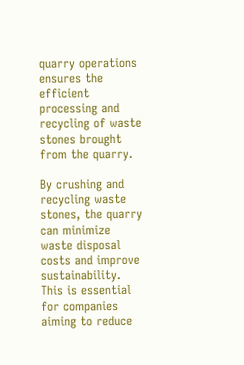quarry operations ensures the efficient processing and recycling of waste stones brought from the quarry.

By crushing and recycling waste stones, the quarry can minimize waste disposal costs and improve sustainability. This is essential for companies aiming to reduce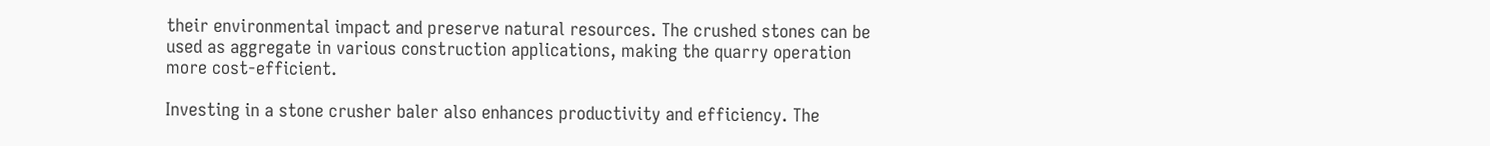their environmental impact and preserve natural resources. The crushed stones can be used as aggregate in various construction applications, making the quarry operation more cost-efficient.

Investing in a stone crusher baler also enhances productivity and efficiency. The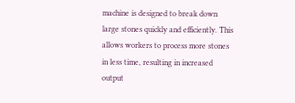machine is designed to break down large stones quickly and efficiently. This allows workers to process more stones in less time, resulting in increased output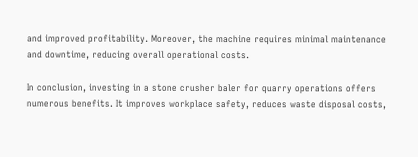and improved profitability. Moreover, the machine requires minimal maintenance and downtime, reducing overall operational costs.

In conclusion, investing in a stone crusher baler for quarry operations offers numerous benefits. It improves workplace safety, reduces waste disposal costs,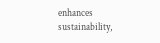enhances sustainability,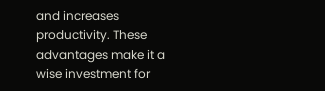and increases productivity. These advantages make it a wise investment for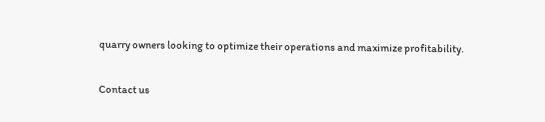quarry owners looking to optimize their operations and maximize profitability.

Contact us